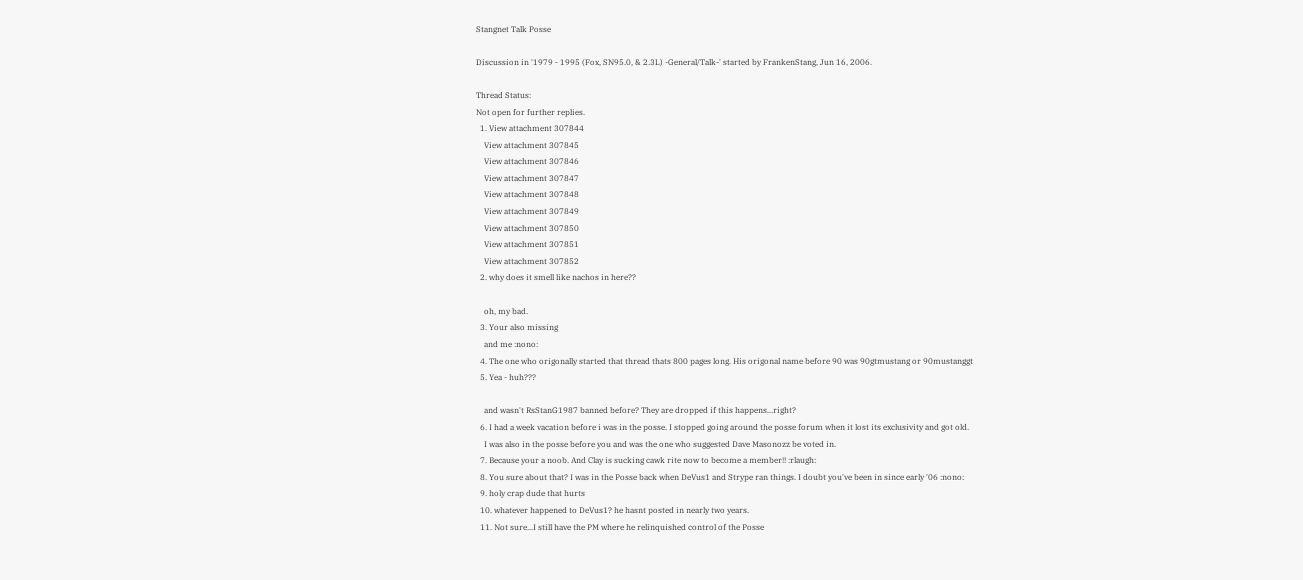Stangnet Talk Posse

Discussion in '1979 - 1995 (Fox, SN95.0, & 2.3L) -General/Talk-' started by FrankenStang, Jun 16, 2006.

Thread Status:
Not open for further replies.
  1. View attachment 307844
    View attachment 307845
    View attachment 307846
    View attachment 307847
    View attachment 307848
    View attachment 307849
    View attachment 307850
    View attachment 307851
    View attachment 307852
  2. why does it smell like nachos in here??

    oh, my bad.
  3. Your also missing
    and me :nono:
  4. The one who origonally started that thread thats 800 pages long. His origonal name before 90 was 90gtmustang or 90mustanggt
  5. Yea - huh???

    and wasn't RsStanG1987 banned before? They are dropped if this happens...right?
  6. I had a week vacation before i was in the posse. I stopped going around the posse forum when it lost its exclusivity and got old.
    I was also in the posse before you and was the one who suggested Dave Masonozz be voted in.
  7. Because your a noob. And Clay is sucking cawk rite now to become a member!! :rlaugh:
  8. You sure about that? I was in the Posse back when DeVus1 and Strype ran things. I doubt you've been in since early '06 :nono:
  9. holy crap dude that hurts
  10. whatever happened to DeVus1? he hasnt posted in nearly two years.
  11. Not sure...I still have the PM where he relinquished control of the Posse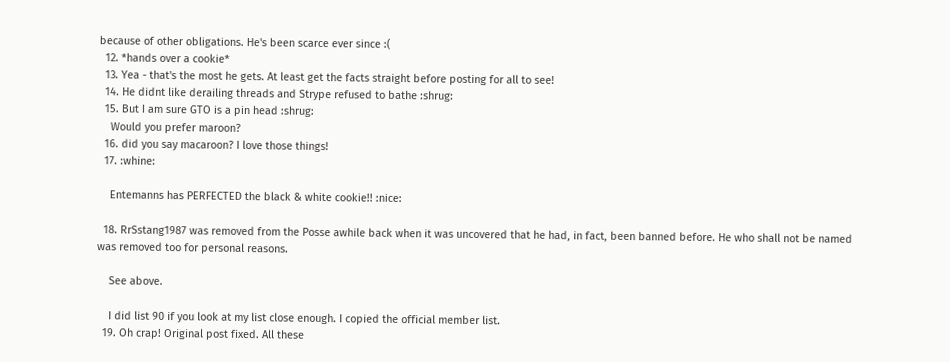because of other obligations. He's been scarce ever since :(
  12. *hands over a cookie*
  13. Yea - that's the most he gets. At least get the facts straight before posting for all to see!
  14. He didnt like derailing threads and Strype refused to bathe :shrug:
  15. But I am sure GTO is a pin head :shrug:
    Would you prefer maroon?
  16. did you say macaroon? I love those things!
  17. :whine:

    Entemanns has PERFECTED the black & white cookie!! :nice:

  18. RrSstang1987 was removed from the Posse awhile back when it was uncovered that he had, in fact, been banned before. He who shall not be named was removed too for personal reasons.

    See above.

    I did list 90 if you look at my list close enough. I copied the official member list.
  19. Oh crap! Original post fixed. All these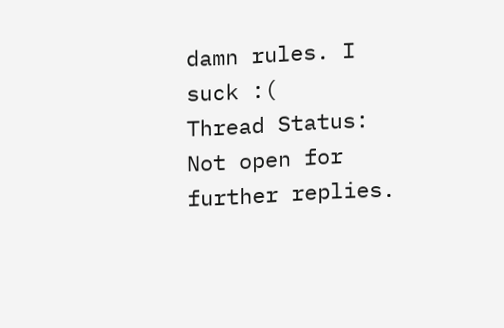damn rules. I suck :(
Thread Status:
Not open for further replies.